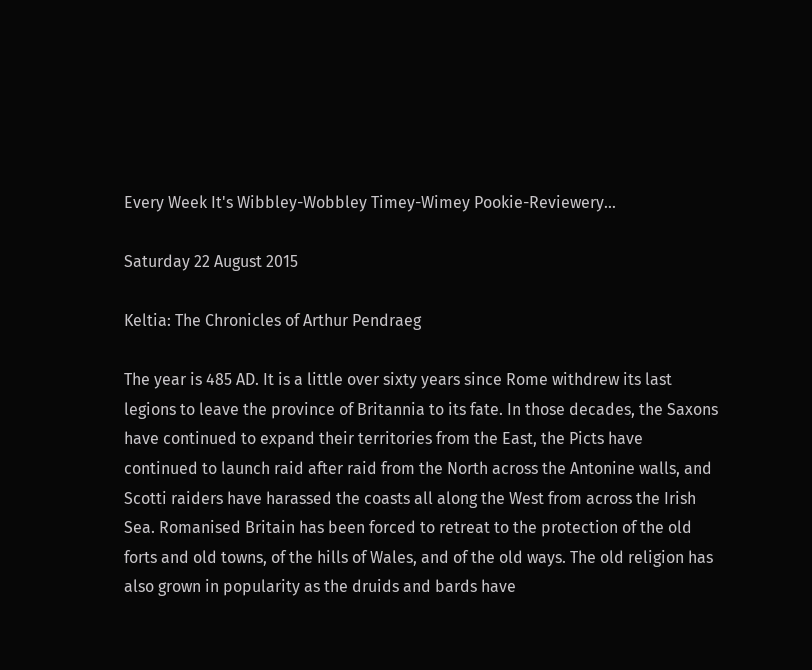Every Week It's Wibbley-Wobbley Timey-Wimey Pookie-Reviewery...

Saturday 22 August 2015

Keltia: The Chronicles of Arthur Pendraeg

The year is 485 AD. It is a little over sixty years since Rome withdrew its last legions to leave the province of Britannia to its fate. In those decades, the Saxons have continued to expand their territories from the East, the Picts have continued to launch raid after raid from the North across the Antonine walls, and Scotti raiders have harassed the coasts all along the West from across the Irish Sea. Romanised Britain has been forced to retreat to the protection of the old forts and old towns, of the hills of Wales, and of the old ways. The old religion has also grown in popularity as the druids and bards have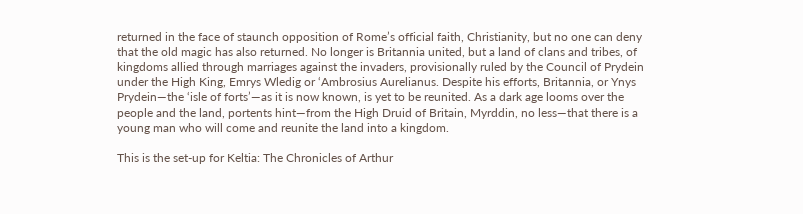returned in the face of staunch opposition of Rome’s official faith, Christianity, but no one can deny that the old magic has also returned. No longer is Britannia united, but a land of clans and tribes, of kingdoms allied through marriages against the invaders, provisionally ruled by the Council of Prydein under the High King, Emrys Wledig or ‘Ambrosius Aurelianus. Despite his efforts, Britannia, or Ynys Prydein—the ‘isle of forts’—as it is now known, is yet to be reunited. As a dark age looms over the people and the land, portents hint—from the High Druid of Britain, Myrddin, no less—that there is a young man who will come and reunite the land into a kingdom.

This is the set-up for Keltia: The Chronicles of Arthur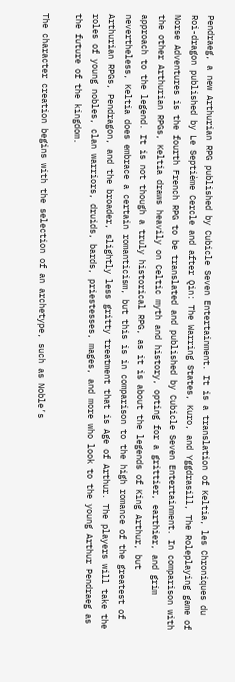Pendraeg, a new Arthurian RPG published by Cubicle Seven Entertainment. It is a translation of Keltia, les Chroniques du Roi-dragon published by Le Septième Cercle and after Qin: The Warring States, Kuro, and Yggdrasill, The Roleplaying game of Norse Adventures is the fourth French RPG to be translated and published by Cubicle Seven Entertainment. In comparison with the other Arthurian RPGs, Keltia draws heavily on Celtic myth and history, opting for a grittier, earthier, and grim approach to the legend. It is not though a truly historical RPG, as it is about the legends of King Arthur, but nevertheless, Keltia does embrace a certain romanticism, but this is in comparison to the high romance of the greatest of Arthurian RPGs, Pendragon, and the broader, slightly less gritty treatment that is Age of Arthur. The players will take the roles of young nobles, clan warriors, druids, bards, priestesses, mages, and more who look to the young Arthur Pendraeg as the future of the kingdom.

The character creation begins with the selection of an archetype, such as Noble’s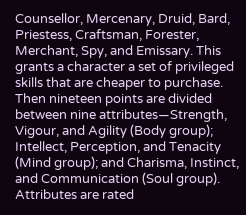Counsellor, Mercenary, Druid, Bard, Priestess, Craftsman, Forester, Merchant, Spy, and Emissary. This grants a character a set of privileged skills that are cheaper to purchase. Then nineteen points are divided between nine attributes—Strength, Vigour, and Agility (Body group); Intellect, Perception, and Tenacity (Mind group); and Charisma, Instinct, and Communication (Soul group). Attributes are rated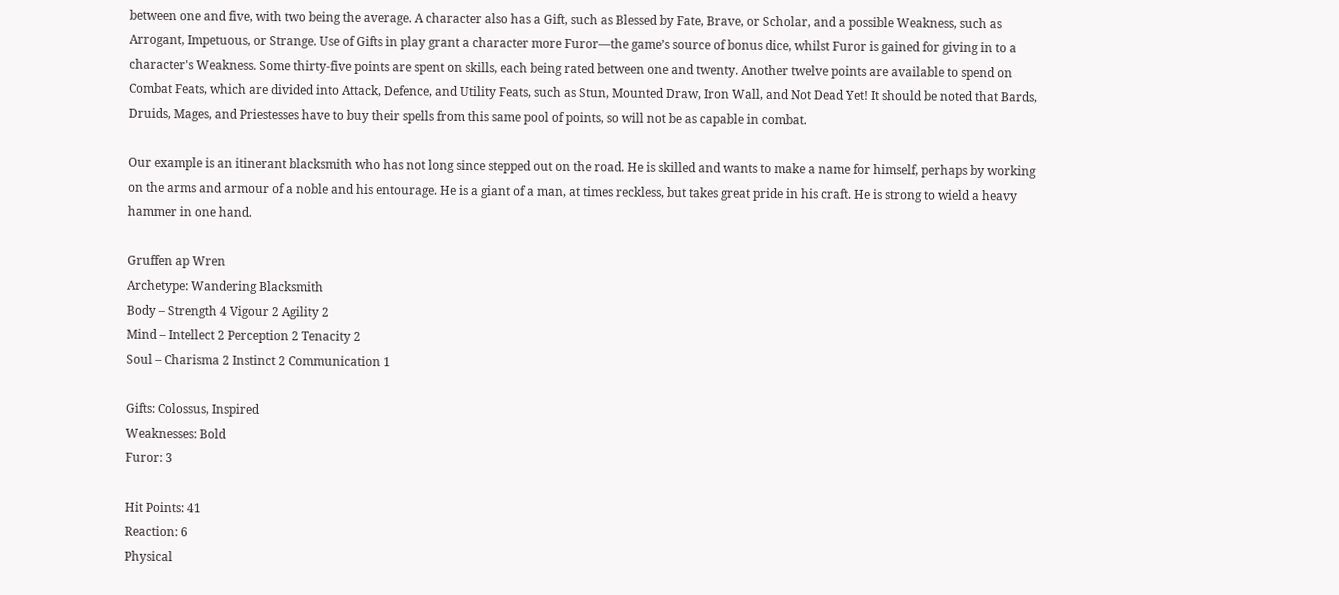between one and five, with two being the average. A character also has a Gift, such as Blessed by Fate, Brave, or Scholar, and a possible Weakness, such as Arrogant, Impetuous, or Strange. Use of Gifts in play grant a character more Furor—the game’s source of bonus dice, whilst Furor is gained for giving in to a character's Weakness. Some thirty-five points are spent on skills, each being rated between one and twenty. Another twelve points are available to spend on Combat Feats, which are divided into Attack, Defence, and Utility Feats, such as Stun, Mounted Draw, Iron Wall, and Not Dead Yet! It should be noted that Bards, Druids, Mages, and Priestesses have to buy their spells from this same pool of points, so will not be as capable in combat.

Our example is an itinerant blacksmith who has not long since stepped out on the road. He is skilled and wants to make a name for himself, perhaps by working on the arms and armour of a noble and his entourage. He is a giant of a man, at times reckless, but takes great pride in his craft. He is strong to wield a heavy hammer in one hand.

Gruffen ap Wren
Archetype: Wandering Blacksmith
Body – Strength 4 Vigour 2 Agility 2
Mind – Intellect 2 Perception 2 Tenacity 2
Soul – Charisma 2 Instinct 2 Communication 1

Gifts: Colossus, Inspired
Weaknesses: Bold
Furor: 3

Hit Points: 41
Reaction: 6
Physical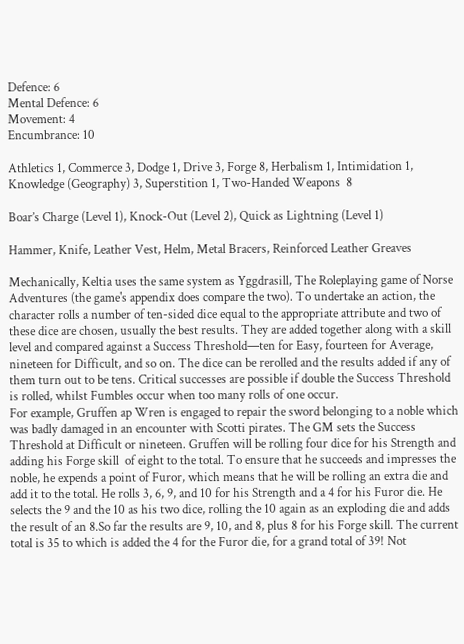Defence: 6
Mental Defence: 6
Movement: 4
Encumbrance: 10

Athletics 1, Commerce 3, Dodge 1, Drive 3, Forge 8, Herbalism 1, Intimidation 1,  Knowledge (Geography) 3, Superstition 1, Two-Handed Weapons  8

Boar’s Charge (Level 1), Knock-Out (Level 2), Quick as Lightning (Level 1)

Hammer, Knife, Leather Vest, Helm, Metal Bracers, Reinforced Leather Greaves

Mechanically, Keltia uses the same system as Yggdrasill, The Roleplaying game of Norse Adventures (the game's appendix does compare the two). To undertake an action, the character rolls a number of ten-sided dice equal to the appropriate attribute and two of these dice are chosen, usually the best results. They are added together along with a skill level and compared against a Success Threshold—ten for Easy, fourteen for Average, nineteen for Difficult, and so on. The dice can be rerolled and the results added if any of them turn out to be tens. Critical successes are possible if double the Success Threshold is rolled, whilst Fumbles occur when too many rolls of one occur.
For example, Gruffen ap Wren is engaged to repair the sword belonging to a noble which was badly damaged in an encounter with Scotti pirates. The GM sets the Success Threshold at Difficult or nineteen. Gruffen will be rolling four dice for his Strength and adding his Forge skill  of eight to the total. To ensure that he succeeds and impresses the noble, he expends a point of Furor, which means that he will be rolling an extra die and add it to the total. He rolls 3, 6, 9, and 10 for his Strength and a 4 for his Furor die. He selects the 9 and the 10 as his two dice, rolling the 10 again as an exploding die and adds the result of an 8.So far the results are 9, 10, and 8, plus 8 for his Forge skill. The current total is 35 to which is added the 4 for the Furor die, for a grand total of 39! Not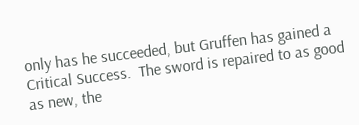only has he succeeded, but Gruffen has gained a Critical Success.  The sword is repaired to as good as new, the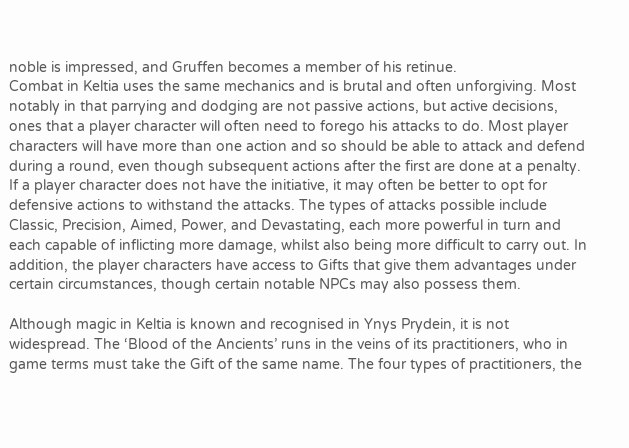noble is impressed, and Gruffen becomes a member of his retinue.
Combat in Keltia uses the same mechanics and is brutal and often unforgiving. Most notably in that parrying and dodging are not passive actions, but active decisions, ones that a player character will often need to forego his attacks to do. Most player characters will have more than one action and so should be able to attack and defend during a round, even though subsequent actions after the first are done at a penalty. If a player character does not have the initiative, it may often be better to opt for defensive actions to withstand the attacks. The types of attacks possible include Classic, Precision, Aimed, Power, and Devastating, each more powerful in turn and each capable of inflicting more damage, whilst also being more difficult to carry out. In addition, the player characters have access to Gifts that give them advantages under certain circumstances, though certain notable NPCs may also possess them.

Although magic in Keltia is known and recognised in Ynys Prydein, it is not widespread. The ‘Blood of the Ancients’ runs in the veins of its practitioners, who in game terms must take the Gift of the same name. The four types of practitioners, the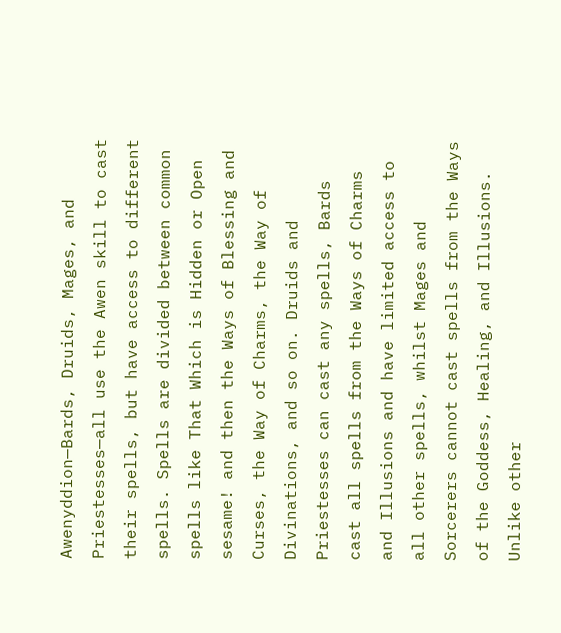Awenyddion—Bards, Druids, Mages, and Priestesses—all use the Awen skill to cast their spells, but have access to different spells. Spells are divided between common spells like That Which is Hidden or Open sesame! and then the Ways of Blessing and Curses, the Way of Charms, the Way of Divinations, and so on. Druids and Priestesses can cast any spells, Bards cast all spells from the Ways of Charms and Illusions and have limited access to all other spells, whilst Mages and Sorcerers cannot cast spells from the Ways of the Goddess, Healing, and Illusions. Unlike other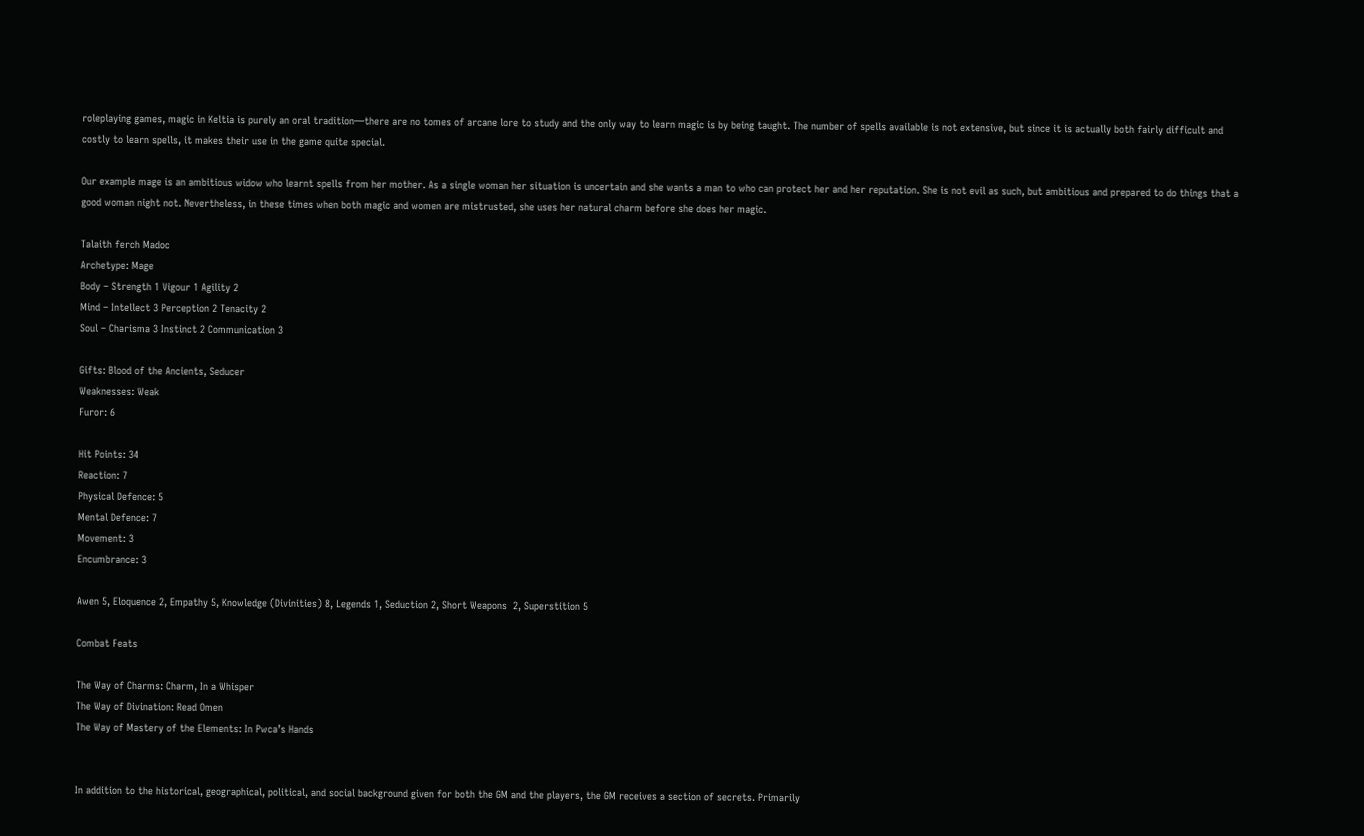roleplaying games, magic in Keltia is purely an oral tradition—there are no tomes of arcane lore to study and the only way to learn magic is by being taught. The number of spells available is not extensive, but since it is actually both fairly difficult and costly to learn spells, it makes their use in the game quite special.

Our example mage is an ambitious widow who learnt spells from her mother. As a single woman her situation is uncertain and she wants a man to who can protect her and her reputation. She is not evil as such, but ambitious and prepared to do things that a good woman night not. Nevertheless, in these times when both magic and women are mistrusted, she uses her natural charm before she does her magic.

Talaith ferch Madoc
Archetype: Mage
Body – Strength 1 Vigour 1 Agility 2
Mind – Intellect 3 Perception 2 Tenacity 2
Soul – Charisma 3 Instinct 2 Communication 3

Gifts: Blood of the Ancients, Seducer
Weaknesses: Weak
Furor: 6

Hit Points: 34
Reaction: 7
Physical Defence: 5
Mental Defence: 7
Movement: 3
Encumbrance: 3

Awen 5, Eloquence 2, Empathy 5, Knowledge (Divinities) 8, Legends 1, Seduction 2, Short Weapons  2, Superstition 5

Combat Feats

The Way of Charms: Charm, In a Whisper
The Way of Divination: Read Omen
The Way of Mastery of the Elements: In Pwca’s Hands


In addition to the historical, geographical, political, and social background given for both the GM and the players, the GM receives a section of secrets. Primarily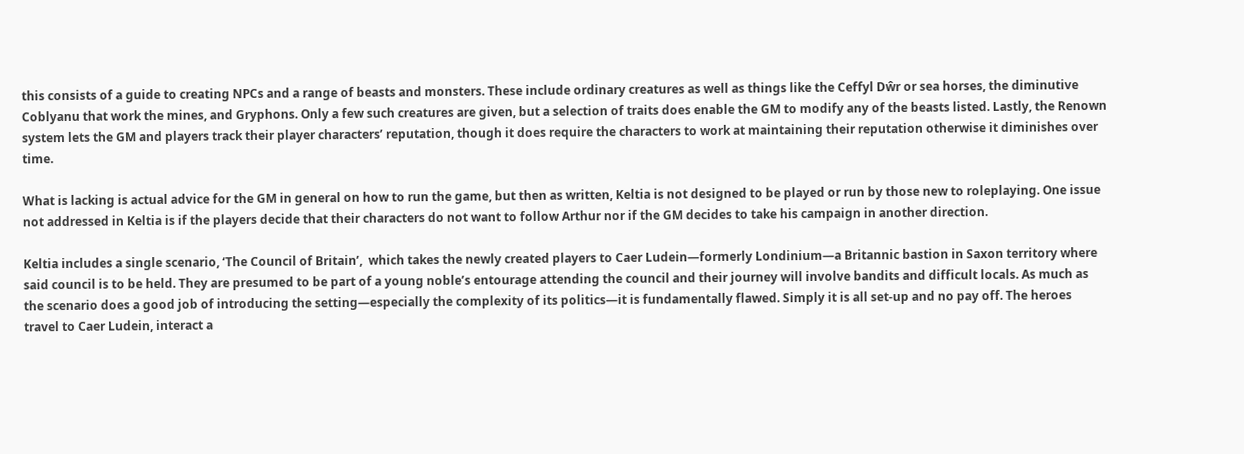this consists of a guide to creating NPCs and a range of beasts and monsters. These include ordinary creatures as well as things like the Ceffyl Dŵr or sea horses, the diminutive Coblyanu that work the mines, and Gryphons. Only a few such creatures are given, but a selection of traits does enable the GM to modify any of the beasts listed. Lastly, the Renown system lets the GM and players track their player characters’ reputation, though it does require the characters to work at maintaining their reputation otherwise it diminishes over time.

What is lacking is actual advice for the GM in general on how to run the game, but then as written, Keltia is not designed to be played or run by those new to roleplaying. One issue not addressed in Keltia is if the players decide that their characters do not want to follow Arthur nor if the GM decides to take his campaign in another direction.

Keltia includes a single scenario, ‘The Council of Britain’,  which takes the newly created players to Caer Ludein—formerly Londinium—a Britannic bastion in Saxon territory where said council is to be held. They are presumed to be part of a young noble’s entourage attending the council and their journey will involve bandits and difficult locals. As much as the scenario does a good job of introducing the setting—especially the complexity of its politics—it is fundamentally flawed. Simply it is all set-up and no pay off. The heroes travel to Caer Ludein, interact a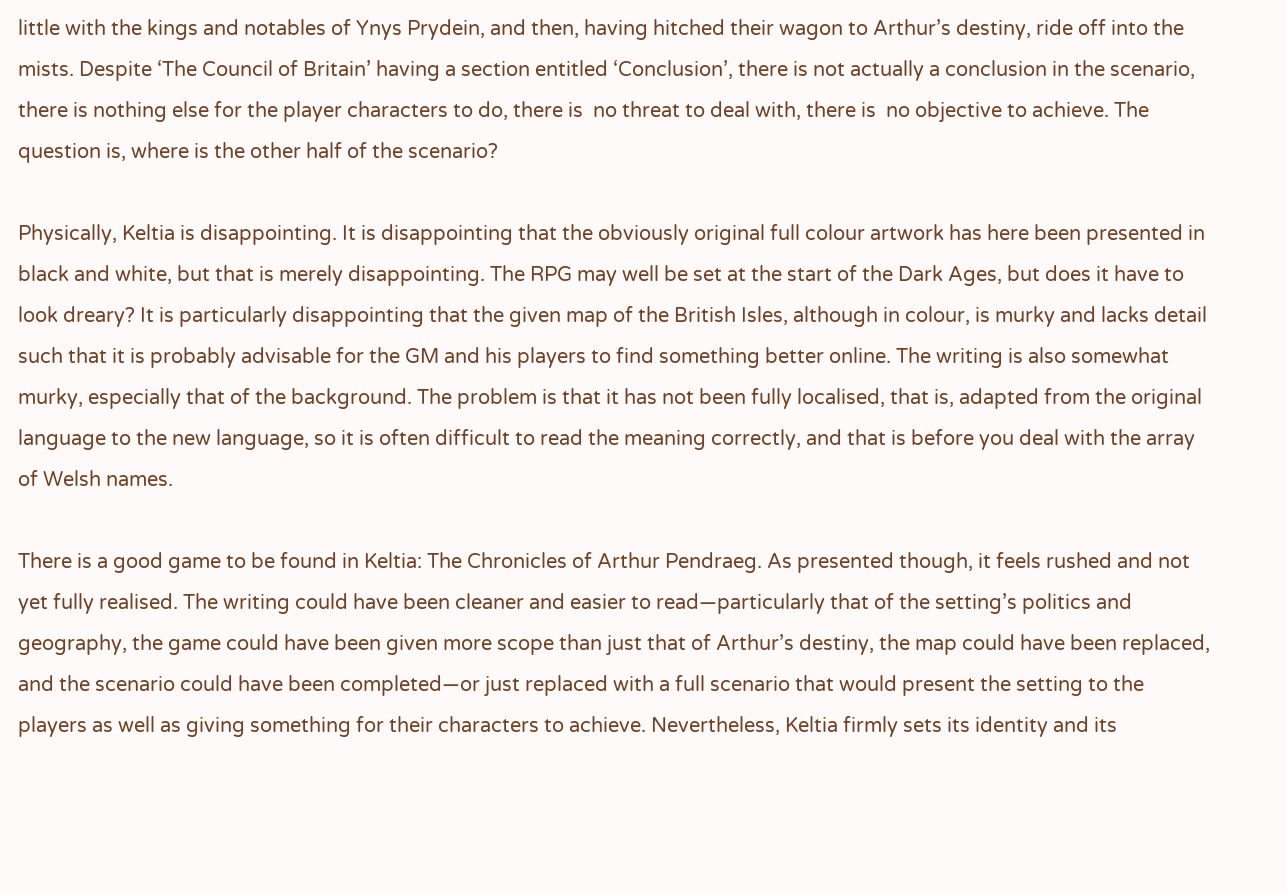little with the kings and notables of Ynys Prydein, and then, having hitched their wagon to Arthur’s destiny, ride off into the mists. Despite ‘The Council of Britain’ having a section entitled ‘Conclusion’, there is not actually a conclusion in the scenario, there is nothing else for the player characters to do, there is  no threat to deal with, there is  no objective to achieve. The question is, where is the other half of the scenario?

Physically, Keltia is disappointing. It is disappointing that the obviously original full colour artwork has here been presented in black and white, but that is merely disappointing. The RPG may well be set at the start of the Dark Ages, but does it have to look dreary? It is particularly disappointing that the given map of the British Isles, although in colour, is murky and lacks detail such that it is probably advisable for the GM and his players to find something better online. The writing is also somewhat murky, especially that of the background. The problem is that it has not been fully localised, that is, adapted from the original language to the new language, so it is often difficult to read the meaning correctly, and that is before you deal with the array of Welsh names.

There is a good game to be found in Keltia: The Chronicles of Arthur Pendraeg. As presented though, it feels rushed and not yet fully realised. The writing could have been cleaner and easier to read—particularly that of the setting’s politics and geography, the game could have been given more scope than just that of Arthur’s destiny, the map could have been replaced, and the scenario could have been completed—or just replaced with a full scenario that would present the setting to the players as well as giving something for their characters to achieve. Nevertheless, Keltia firmly sets its identity and its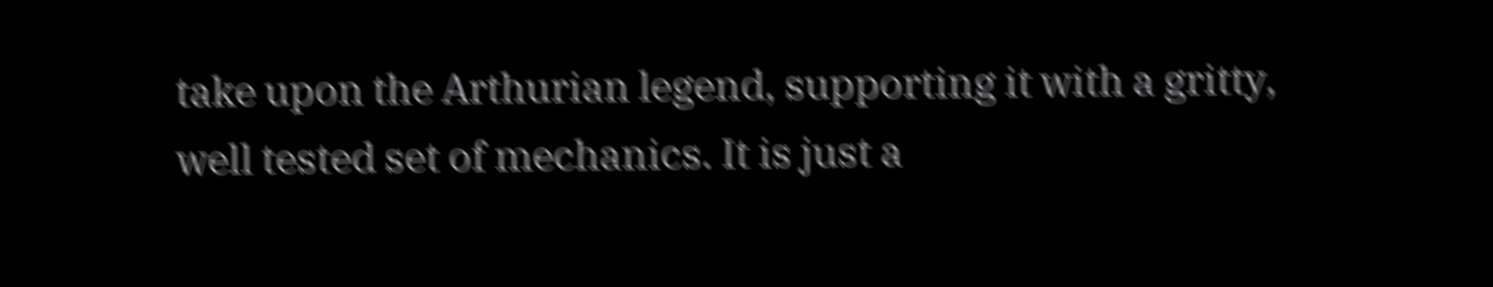take upon the Arthurian legend, supporting it with a gritty, well tested set of mechanics. It is just a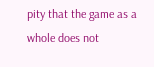pity that the game as a whole does not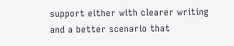support either with clearer writing and a better scenario that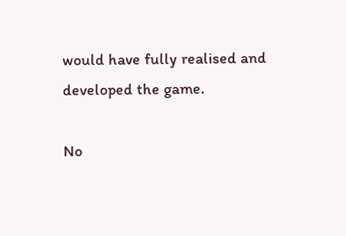would have fully realised and developed the game.

No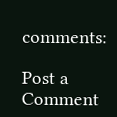comments:

Post a Comment